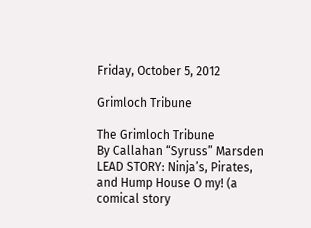Friday, October 5, 2012

Grimloch Tribune

The Grimloch Tribune
By Callahan “Syruss” Marsden
LEAD STORY: Ninja’s, Pirates, and Hump House O my! (a comical story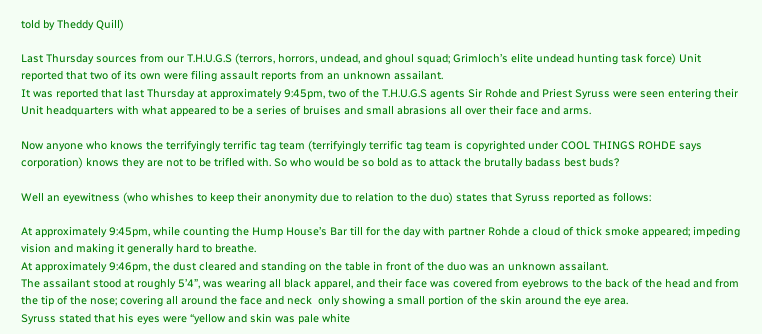told by Theddy Quill)

Last Thursday sources from our T.H.U.G.S (terrors, horrors, undead, and ghoul squad; Grimloch’s elite undead hunting task force) Unit reported that two of its own were filing assault reports from an unknown assailant.
It was reported that last Thursday at approximately 9:45pm, two of the T.H.U.G.S agents Sir Rohde and Priest Syruss were seen entering their Unit headquarters with what appeared to be a series of bruises and small abrasions all over their face and arms.

Now anyone who knows the terrifyingly terrific tag team (terrifyingly terrific tag team is copyrighted under COOL THINGS ROHDE says corporation) knows they are not to be trifled with. So who would be so bold as to attack the brutally badass best buds?

Well an eyewitness (who whishes to keep their anonymity due to relation to the duo) states that Syruss reported as follows:

At approximately 9:45pm, while counting the Hump House’s Bar till for the day with partner Rohde a cloud of thick smoke appeared; impeding vision and making it generally hard to breathe.
At approximately 9:46pm, the dust cleared and standing on the table in front of the duo was an unknown assailant.
The assailant stood at roughly 5’4”, was wearing all black apparel, and their face was covered from eyebrows to the back of the head and from the tip of the nose; covering all around the face and neck  only showing a small portion of the skin around the eye area.
Syruss stated that his eyes were “yellow and skin was pale white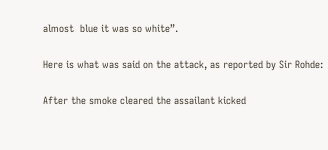almost  blue it was so white”.

Here is what was said on the attack, as reported by Sir Rohde:

After the smoke cleared the assailant kicked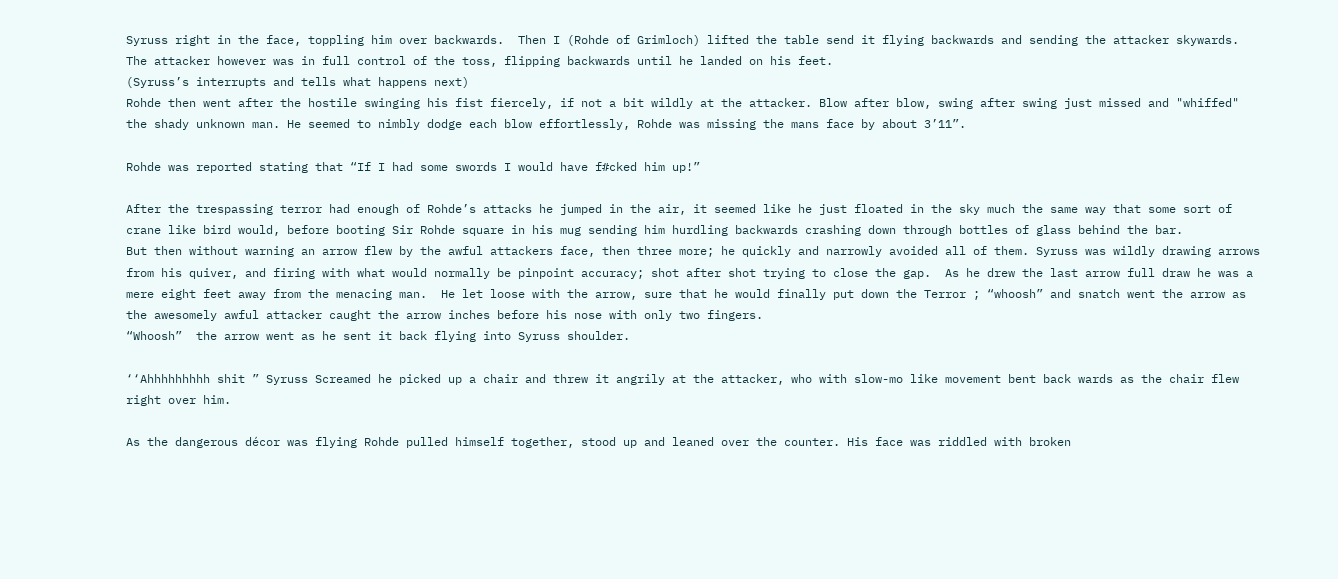Syruss right in the face, toppling him over backwards.  Then I (Rohde of Grimloch) lifted the table send it flying backwards and sending the attacker skywards. The attacker however was in full control of the toss, flipping backwards until he landed on his feet.
(Syruss’s interrupts and tells what happens next)
Rohde then went after the hostile swinging his fist fiercely, if not a bit wildly at the attacker. Blow after blow, swing after swing just missed and "whiffed" the shady unknown man. He seemed to nimbly dodge each blow effortlessly, Rohde was missing the mans face by about 3’11”.

Rohde was reported stating that “If I had some swords I would have f#cked him up!”

After the trespassing terror had enough of Rohde’s attacks he jumped in the air, it seemed like he just floated in the sky much the same way that some sort of crane like bird would, before booting Sir Rohde square in his mug sending him hurdling backwards crashing down through bottles of glass behind the bar.
But then without warning an arrow flew by the awful attackers face, then three more; he quickly and narrowly avoided all of them. Syruss was wildly drawing arrows from his quiver, and firing with what would normally be pinpoint accuracy; shot after shot trying to close the gap.  As he drew the last arrow full draw he was a mere eight feet away from the menacing man.  He let loose with the arrow, sure that he would finally put down the Terror ; “whoosh” and snatch went the arrow as the awesomely awful attacker caught the arrow inches before his nose with only two fingers.
“Whoosh”  the arrow went as he sent it back flying into Syruss shoulder.

‘‘Ahhhhhhhhh shit ” Syruss Screamed he picked up a chair and threw it angrily at the attacker, who with slow-mo like movement bent back wards as the chair flew right over him.

As the dangerous décor was flying Rohde pulled himself together, stood up and leaned over the counter. His face was riddled with broken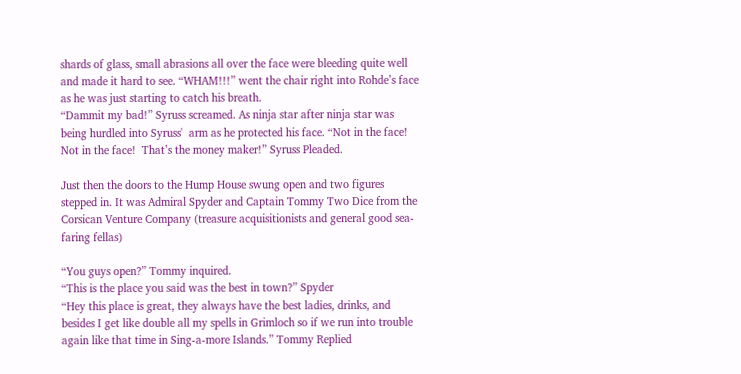shards of glass, small abrasions all over the face were bleeding quite well and made it hard to see. “WHAM!!!” went the chair right into Rohde’s face as he was just starting to catch his breath.
“Dammit my bad!” Syruss screamed. As ninja star after ninja star was being hurdled into Syruss'  arm as he protected his face. “Not in the face! Not in the face!  That’s the money maker!” Syruss Pleaded.

Just then the doors to the Hump House swung open and two figures stepped in. It was Admiral Spyder and Captain Tommy Two Dice from the Corsican Venture Company (treasure acquisitionists and general good sea-faring fellas)

“You guys open?” Tommy inquired.
“This is the place you said was the best in town?” Spyder
“Hey this place is great, they always have the best ladies, drinks, and besides I get like double all my spells in Grimloch so if we run into trouble again like that time in Sing-a-more Islands.” Tommy Replied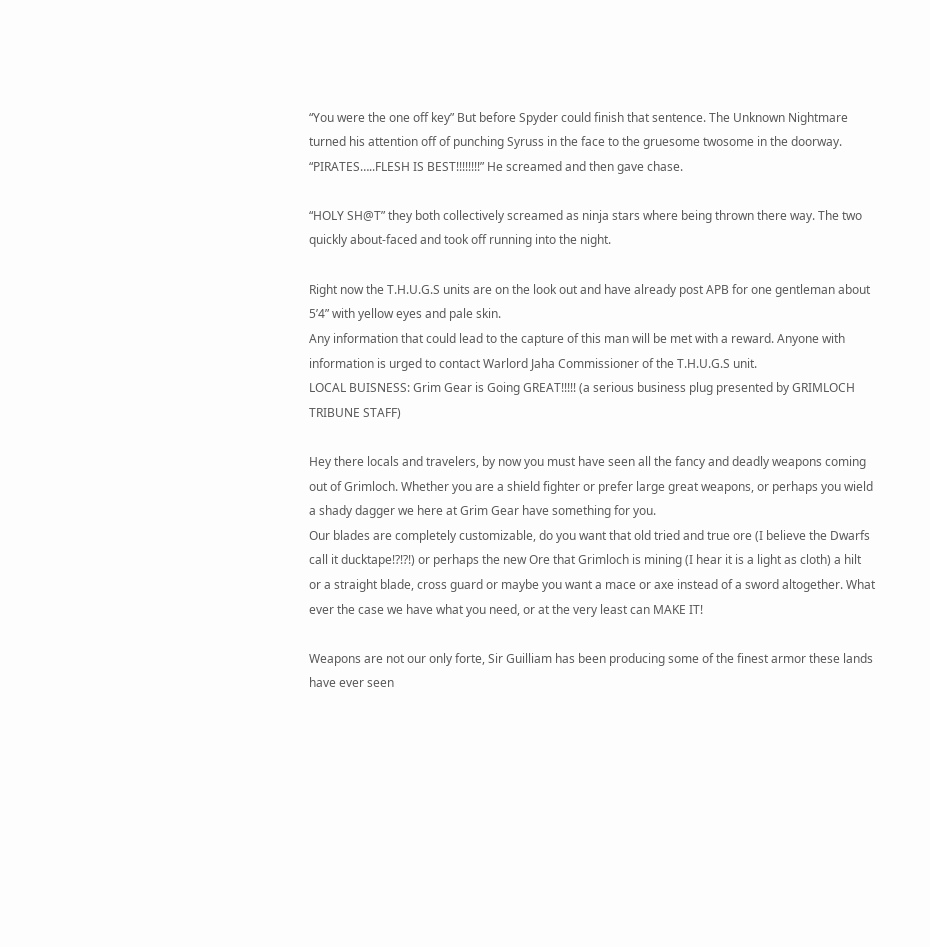“You were the one off key” But before Spyder could finish that sentence. The Unknown Nightmare turned his attention off of punching Syruss in the face to the gruesome twosome in the doorway.
“PIRATES…..FLESH IS BEST!!!!!!!!” He screamed and then gave chase.

“HOLY SH@T” they both collectively screamed as ninja stars where being thrown there way. The two quickly about-faced and took off running into the night.

Right now the T.H.U.G.S units are on the look out and have already post APB for one gentleman about 5’4” with yellow eyes and pale skin.
Any information that could lead to the capture of this man will be met with a reward. Anyone with information is urged to contact Warlord Jaha Commissioner of the T.H.U.G.S unit.
LOCAL BUISNESS: Grim Gear is Going GREAT!!!!! (a serious business plug presented by GRIMLOCH TRIBUNE STAFF)

Hey there locals and travelers, by now you must have seen all the fancy and deadly weapons coming out of Grimloch. Whether you are a shield fighter or prefer large great weapons, or perhaps you wield a shady dagger we here at Grim Gear have something for you.
Our blades are completely customizable, do you want that old tried and true ore (I believe the Dwarfs call it ducktape!?!?!) or perhaps the new Ore that Grimloch is mining (I hear it is a light as cloth) a hilt or a straight blade, cross guard or maybe you want a mace or axe instead of a sword altogether. What ever the case we have what you need, or at the very least can MAKE IT!

Weapons are not our only forte, Sir Guilliam has been producing some of the finest armor these lands have ever seen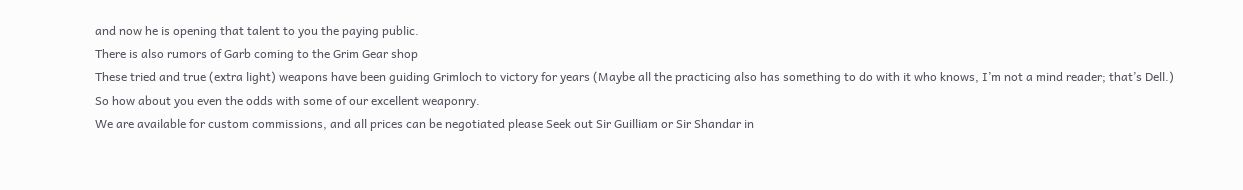and now he is opening that talent to you the paying public.
There is also rumors of Garb coming to the Grim Gear shop
These tried and true (extra light) weapons have been guiding Grimloch to victory for years (Maybe all the practicing also has something to do with it who knows, I’m not a mind reader; that’s Dell.)
So how about you even the odds with some of our excellent weaponry.
We are available for custom commissions, and all prices can be negotiated please Seek out Sir Guilliam or Sir Shandar in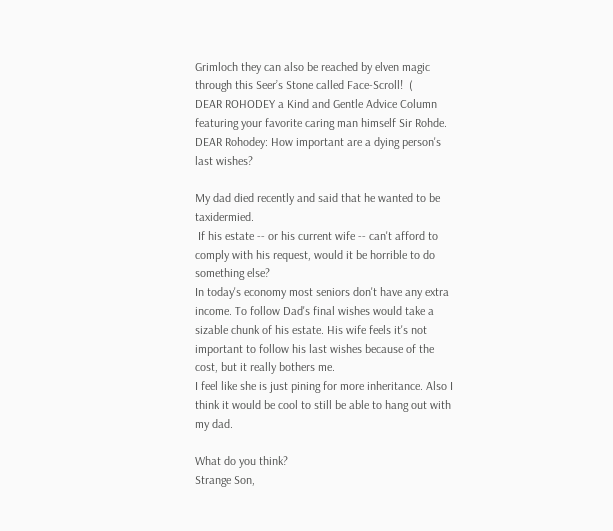Grimloch they can also be reached by elven magic through this Seer’s Stone called Face-Scroll!  (
DEAR ROHODEY a Kind and Gentle Advice Column featuring your favorite caring man himself Sir Rohde.
DEAR Rohodey: How important are a dying person's last wishes?

My dad died recently and said that he wanted to be taxidermied.
 If his estate -- or his current wife -- can't afford to comply with his request, would it be horrible to do something else?
In today's economy most seniors don't have any extra income. To follow Dad's final wishes would take a sizable chunk of his estate. His wife feels it's not important to follow his last wishes because of the cost, but it really bothers me.
I feel like she is just pining for more inheritance. Also I think it would be cool to still be able to hang out with my dad.

What do you think?
Strange Son,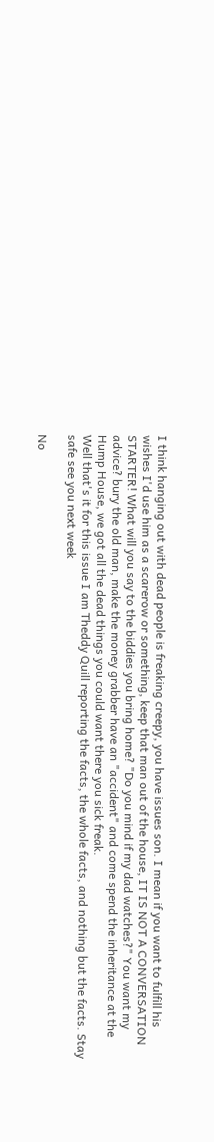I think hanging out with dead people is freaking creepy, you have issues son. I mean if you want to fulfill his wishes I'd use him as a scarerow or something, keep that man out of the house, IT IS NOT A CONVERSATION STARTER! What will you say to the biddies you bring home? "Do you mind if my dad watches?" You want my advice? bury the old man, make the money grabber have an "accident" and come spend the inheritance at the Hump House, we got all the dead things you could want there you sick freak.
Well that's it for this issue I am Theddy Quill reporting the facts, the whole facts, and nothing but the facts. Stay safe see you next week

No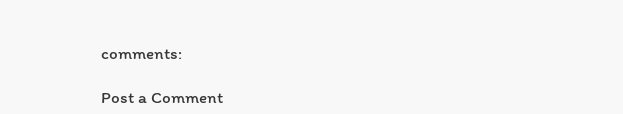comments:

Post a Comment